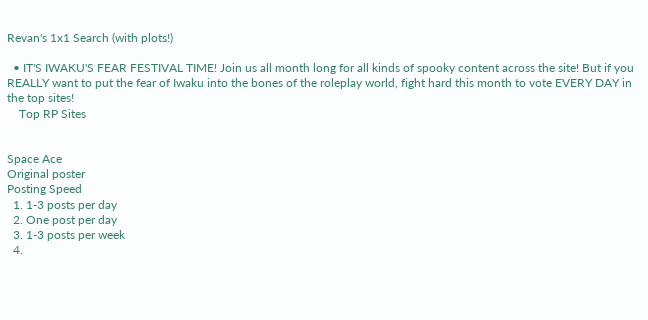Revan's 1x1 Search (with plots!)

  • IT'S IWAKU'S FEAR FESTIVAL TIME! Join us all month long for all kinds of spooky content across the site! But if you REALLY want to put the fear of Iwaku into the bones of the roleplay world, fight hard this month to vote EVERY DAY in the top sites!
    Top RP Sites


Space Ace
Original poster
Posting Speed
  1. 1-3 posts per day
  2. One post per day
  3. 1-3 posts per week
  4.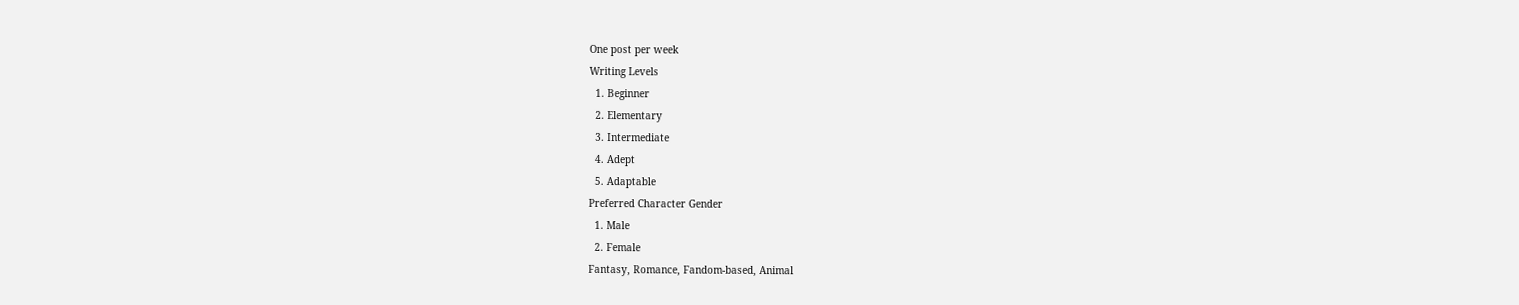One post per week
Writing Levels
  1. Beginner
  2. Elementary
  3. Intermediate
  4. Adept
  5. Adaptable
Preferred Character Gender
  1. Male
  2. Female
Fantasy, Romance, Fandom-based, Animal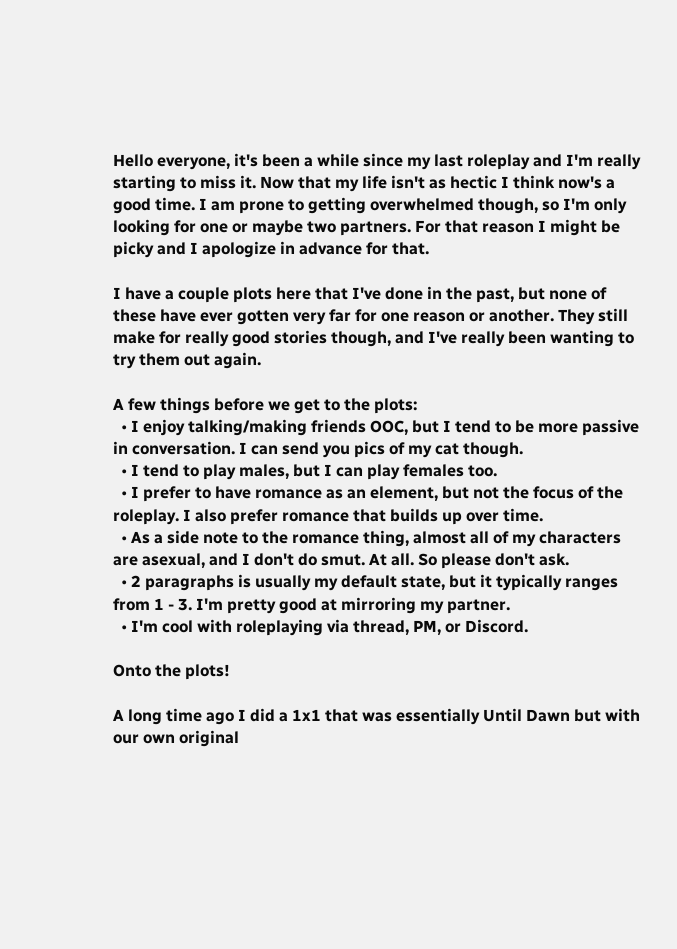Hello everyone, it's been a while since my last roleplay and I'm really starting to miss it. Now that my life isn't as hectic I think now's a good time. I am prone to getting overwhelmed though, so I'm only looking for one or maybe two partners. For that reason I might be picky and I apologize in advance for that.

I have a couple plots here that I've done in the past, but none of these have ever gotten very far for one reason or another. They still make for really good stories though, and I've really been wanting to try them out again.

A few things before we get to the plots:
  • I enjoy talking/making friends OOC, but I tend to be more passive in conversation. I can send you pics of my cat though.
  • I tend to play males, but I can play females too.
  • I prefer to have romance as an element, but not the focus of the roleplay. I also prefer romance that builds up over time.
  • As a side note to the romance thing, almost all of my characters are asexual, and I don't do smut. At all. So please don't ask.
  • 2 paragraphs is usually my default state, but it typically ranges from 1 - 3. I'm pretty good at mirroring my partner.
  • I'm cool with roleplaying via thread, PM, or Discord.

Onto the plots!

A long time ago I did a 1x1 that was essentially Until Dawn but with our own original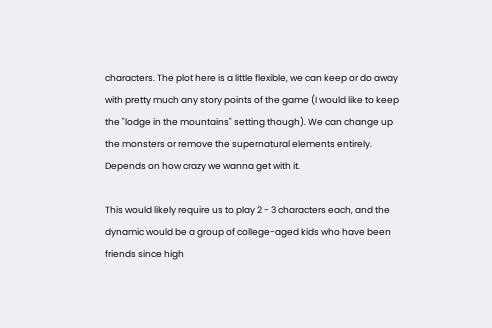characters. The plot here is a little flexible, we can keep or do away with pretty much any story points of the game (I would like to keep the "lodge in the mountains" setting though). We can change up the monsters or remove the supernatural elements entirely. Depends on how crazy we wanna get with it.

This would likely require us to play 2 - 3 characters each, and the dynamic would be a group of college-aged kids who have been friends since high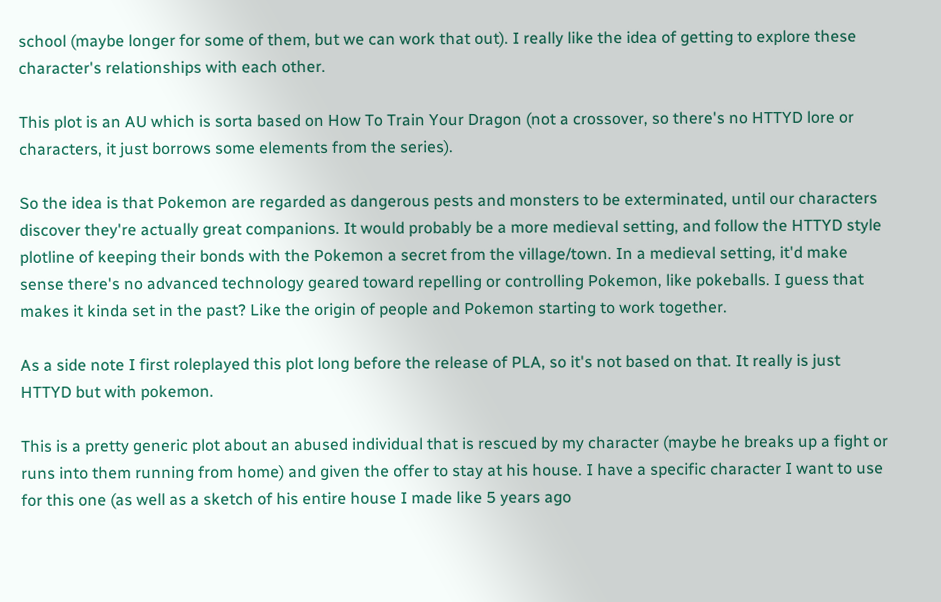school (maybe longer for some of them, but we can work that out). I really like the idea of getting to explore these character's relationships with each other.

This plot is an AU which is sorta based on How To Train Your Dragon (not a crossover, so there's no HTTYD lore or characters, it just borrows some elements from the series).

So the idea is that Pokemon are regarded as dangerous pests and monsters to be exterminated, until our characters discover they're actually great companions. It would probably be a more medieval setting, and follow the HTTYD style plotline of keeping their bonds with the Pokemon a secret from the village/town. In a medieval setting, it'd make sense there's no advanced technology geared toward repelling or controlling Pokemon, like pokeballs. I guess that makes it kinda set in the past? Like the origin of people and Pokemon starting to work together.

As a side note I first roleplayed this plot long before the release of PLA, so it's not based on that. It really is just HTTYD but with pokemon.

This is a pretty generic plot about an abused individual that is rescued by my character (maybe he breaks up a fight or runs into them running from home) and given the offer to stay at his house. I have a specific character I want to use for this one (as well as a sketch of his entire house I made like 5 years ago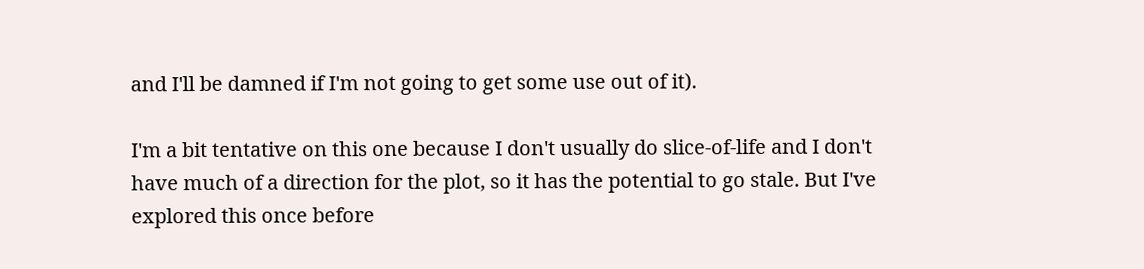and I'll be damned if I'm not going to get some use out of it).

I'm a bit tentative on this one because I don't usually do slice-of-life and I don't have much of a direction for the plot, so it has the potential to go stale. But I've explored this once before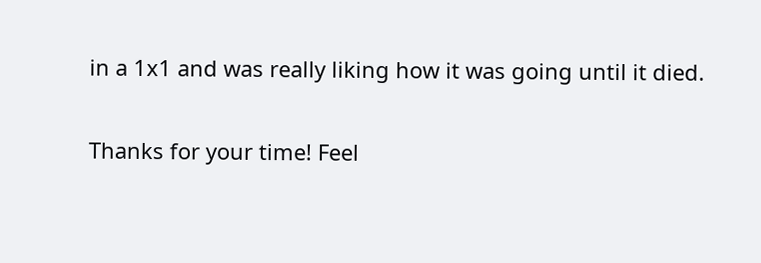in a 1x1 and was really liking how it was going until it died.

Thanks for your time! Feel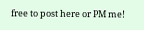free to post here or PM me!